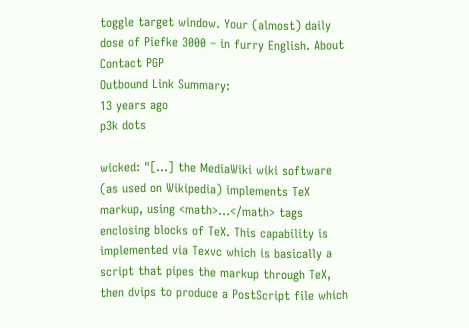toggle target window. Your (almost) daily dose of Piefke 3000 – in furry English. About Contact PGP
Outbound Link Summary:
13 years ago
p3k dots

wicked: "[...] the MediaWiki wiki software (as used on Wikipedia) implements TeX markup, using <math>...</math> tags enclosing blocks of TeX. This capability is implemented via Texvc which is basically a script that pipes the markup through TeX, then dvips to produce a PostScript file which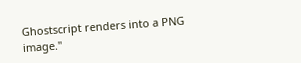Ghostscript renders into a PNG image."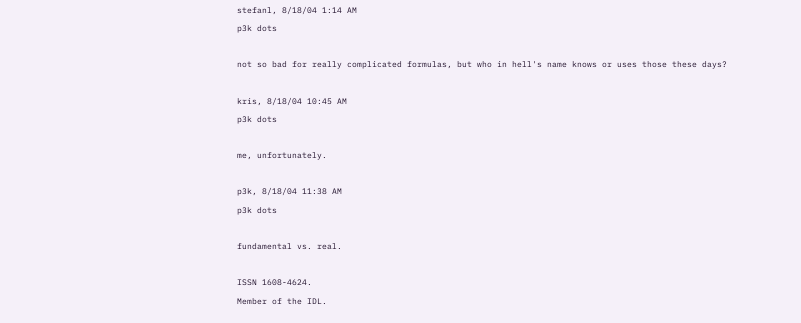stefanl, 8/18/04 1:14 AM
p3k dots

not so bad for really complicated formulas, but who in hell's name knows or uses those these days?

kris, 8/18/04 10:45 AM
p3k dots

me, unfortunately.

p3k, 8/18/04 11:38 AM
p3k dots

fundamental vs. real.

ISSN 1608-4624.
Member of the IDL.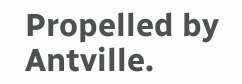Propelled by Antville.